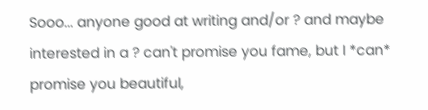Sooo... anyone good at writing and/or ? and maybe interested in a ? can't promise you fame, but I *can* promise you beautiful,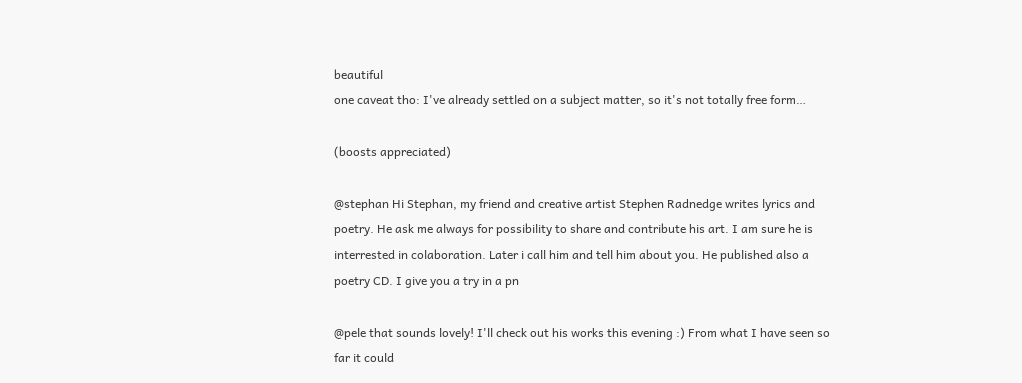beautiful
one caveat tho: I've already settled on a subject matter, so it's not totally free form…

(boosts appreciated)

@stephan Hi Stephan, my friend and creative artist Stephen Radnedge writes lyrics and poetry. He ask me always for possibility to share and contribute his art. I am sure he is interrested in colaboration. Later i call him and tell him about you. He published also a poetry CD. I give you a try in a pn

@pele that sounds lovely! I'll check out his works this evening :) From what I have seen so far it could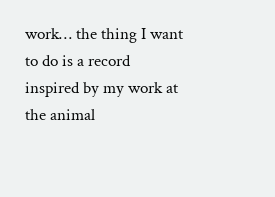work… the thing I want to do is a record inspired by my work at the animal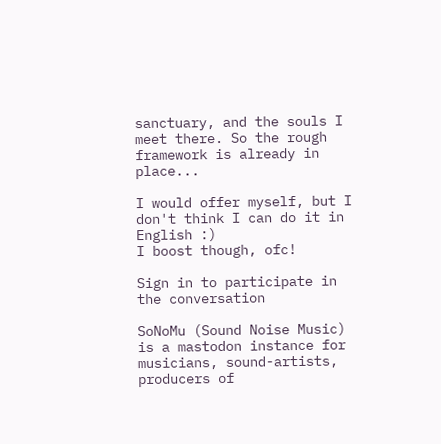sanctuary, and the souls I meet there. So the rough framework is already in place...

I would offer myself, but I don't think I can do it in English :)
I boost though, ofc!

Sign in to participate in the conversation

SoNoMu (Sound Noise Music) is a mastodon instance for musicians, sound-artists, producers of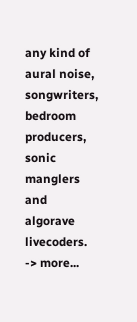any kind of aural noise, songwriters, bedroom producers, sonic manglers and algorave livecoders. -> more...